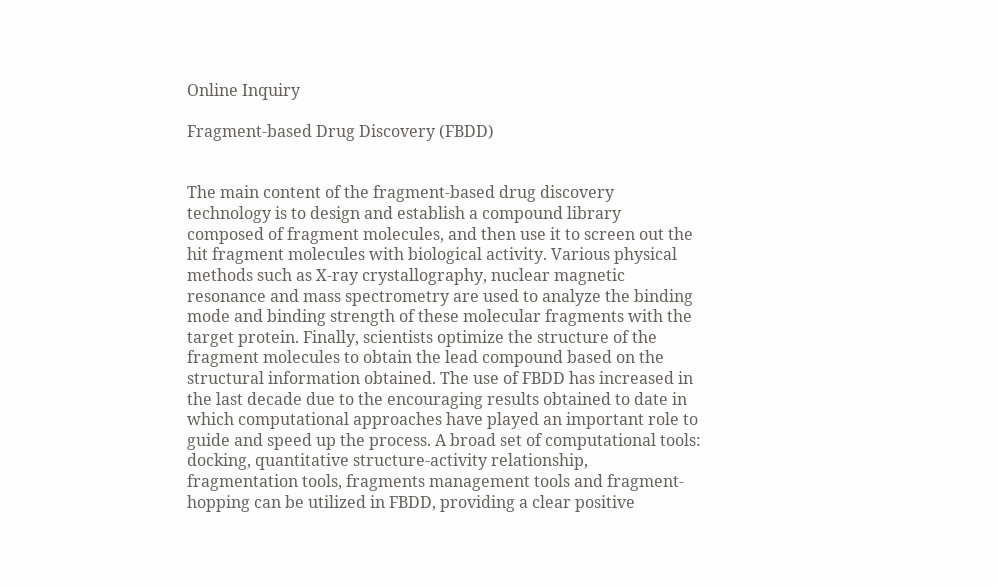Online Inquiry

Fragment-based Drug Discovery (FBDD)


The main content of the fragment-based drug discovery technology is to design and establish a compound library composed of fragment molecules, and then use it to screen out the hit fragment molecules with biological activity. Various physical methods such as X-ray crystallography, nuclear magnetic resonance and mass spectrometry are used to analyze the binding mode and binding strength of these molecular fragments with the target protein. Finally, scientists optimize the structure of the fragment molecules to obtain the lead compound based on the structural information obtained. The use of FBDD has increased in the last decade due to the encouraging results obtained to date in which computational approaches have played an important role to guide and speed up the process. A broad set of computational tools: docking, quantitative structure-activity relationship, fragmentation tools, fragments management tools and fragment-hopping can be utilized in FBDD, providing a clear positive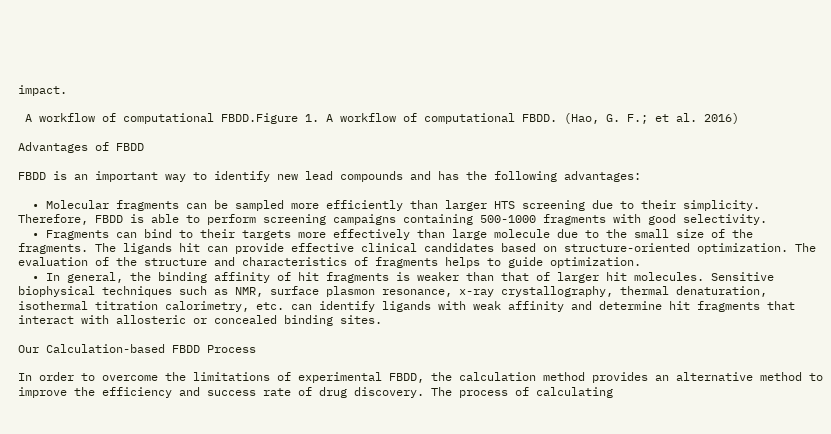impact.

 A workflow of computational FBDD.Figure 1. A workflow of computational FBDD. (Hao, G. F.; et al. 2016)

Advantages of FBDD

FBDD is an important way to identify new lead compounds and has the following advantages:

  • Molecular fragments can be sampled more efficiently than larger HTS screening due to their simplicity. Therefore, FBDD is able to perform screening campaigns containing 500-1000 fragments with good selectivity.
  • Fragments can bind to their targets more effectively than large molecule due to the small size of the fragments. The ligands hit can provide effective clinical candidates based on structure-oriented optimization. The evaluation of the structure and characteristics of fragments helps to guide optimization.
  • In general, the binding affinity of hit fragments is weaker than that of larger hit molecules. Sensitive biophysical techniques such as NMR, surface plasmon resonance, x-ray crystallography, thermal denaturation, isothermal titration calorimetry, etc. can identify ligands with weak affinity and determine hit fragments that interact with allosteric or concealed binding sites.

Our Calculation-based FBDD Process

In order to overcome the limitations of experimental FBDD, the calculation method provides an alternative method to improve the efficiency and success rate of drug discovery. The process of calculating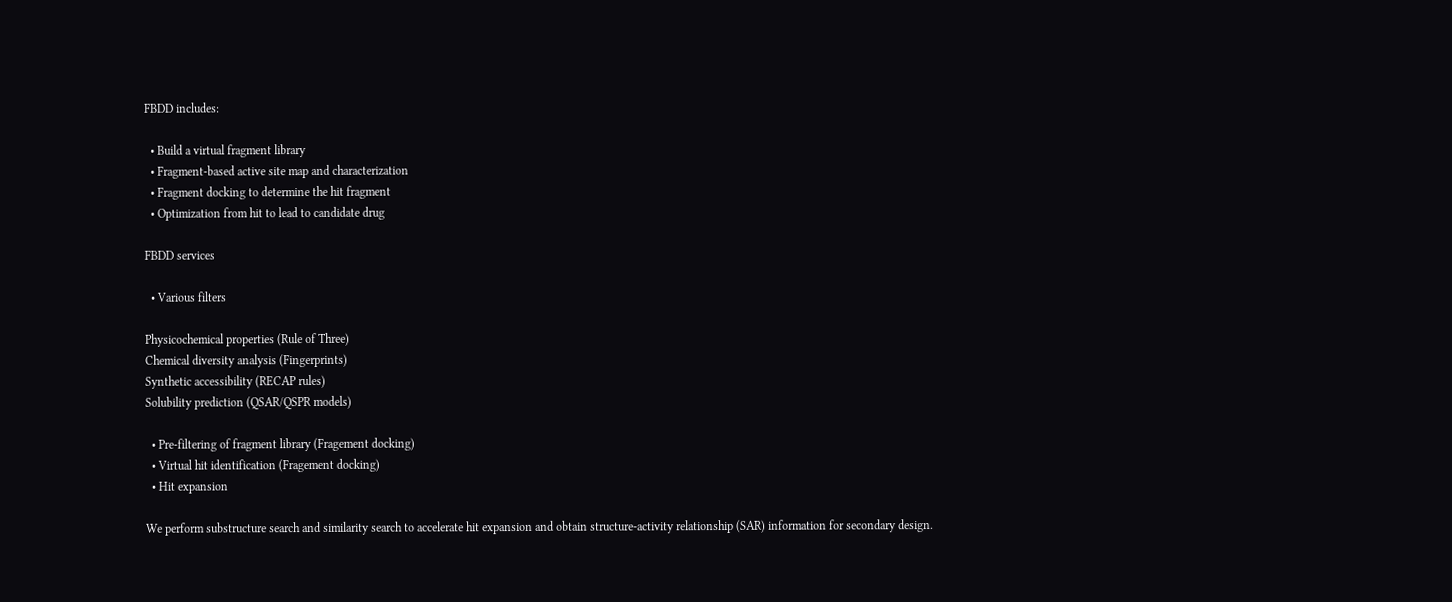FBDD includes:

  • Build a virtual fragment library
  • Fragment-based active site map and characterization
  • Fragment docking to determine the hit fragment
  • Optimization from hit to lead to candidate drug

FBDD services

  • Various filters

Physicochemical properties (Rule of Three)
Chemical diversity analysis (Fingerprints)
Synthetic accessibility (RECAP rules)
Solubility prediction (QSAR/QSPR models)

  • Pre-filtering of fragment library (Fragement docking)
  • Virtual hit identification (Fragement docking)
  • Hit expansion

We perform substructure search and similarity search to accelerate hit expansion and obtain structure-activity relationship (SAR) information for secondary design.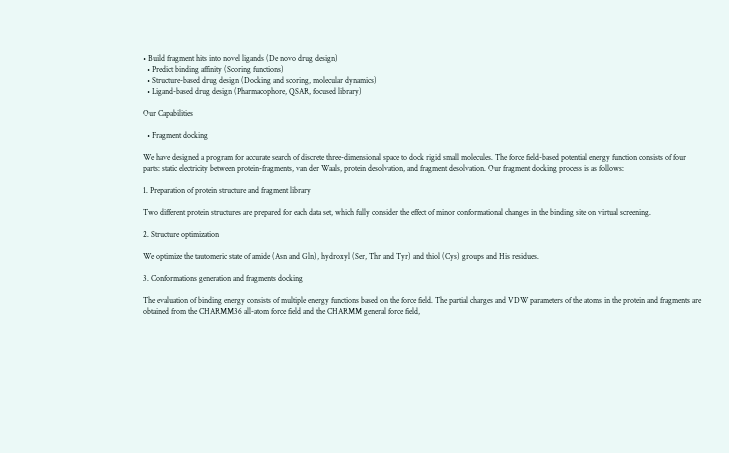• Build fragment hits into novel ligands (De novo drug design)
  • Predict binding affinity (Scoring functions)
  • Structure-based drug design (Docking and scoring, molecular dynamics)
  • Ligand-based drug design (Pharmacophore, QSAR, focused library)

Our Capabilities

  • Fragment docking

We have designed a program for accurate search of discrete three-dimensional space to dock rigid small molecules. The force field-based potential energy function consists of four parts: static electricity between protein-fragments, van der Waals, protein desolvation, and fragment desolvation. Our fragment docking process is as follows:

1. Preparation of protein structure and fragment library

Two different protein structures are prepared for each data set, which fully consider the effect of minor conformational changes in the binding site on virtual screening.

2. Structure optimization

We optimize the tautomeric state of amide (Asn and Gln), hydroxyl (Ser, Thr and Tyr) and thiol (Cys) groups and His residues.

3. Conformations generation and fragments docking

The evaluation of binding energy consists of multiple energy functions based on the force field. The partial charges and VDW parameters of the atoms in the protein and fragments are obtained from the CHARMM36 all-atom force field and the CHARMM general force field,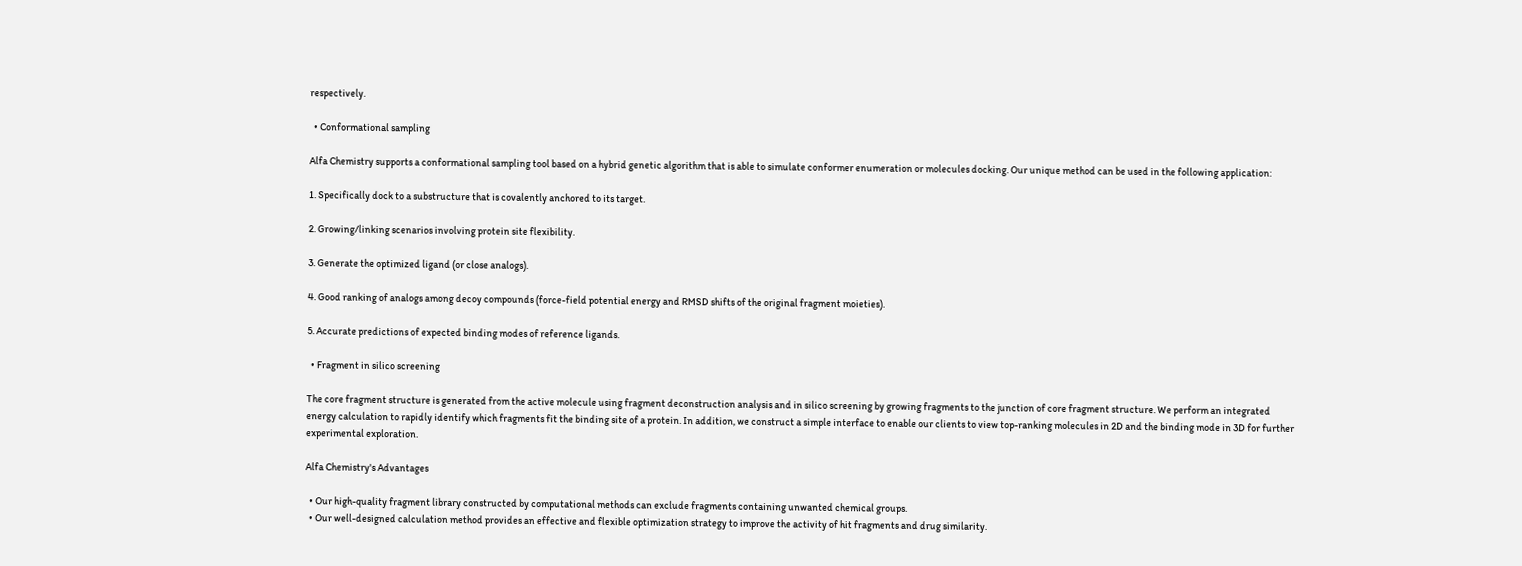respectively.

  • Conformational sampling

Alfa Chemistry supports a conformational sampling tool based on a hybrid genetic algorithm that is able to simulate conformer enumeration or molecules docking. Our unique method can be used in the following application:

1. Specifically dock to a substructure that is covalently anchored to its target.

2. Growing/linking scenarios involving protein site flexibility.

3. Generate the optimized ligand (or close analogs).

4. Good ranking of analogs among decoy compounds (force-field potential energy and RMSD shifts of the original fragment moieties).

5. Accurate predictions of expected binding modes of reference ligands.

  • Fragment in silico screening

The core fragment structure is generated from the active molecule using fragment deconstruction analysis and in silico screening by growing fragments to the junction of core fragment structure. We perform an integrated energy calculation to rapidly identify which fragments fit the binding site of a protein. In addition, we construct a simple interface to enable our clients to view top-ranking molecules in 2D and the binding mode in 3D for further experimental exploration.

Alfa Chemistry's Advantages

  • Our high-quality fragment library constructed by computational methods can exclude fragments containing unwanted chemical groups.
  • Our well-designed calculation method provides an effective and flexible optimization strategy to improve the activity of hit fragments and drug similarity.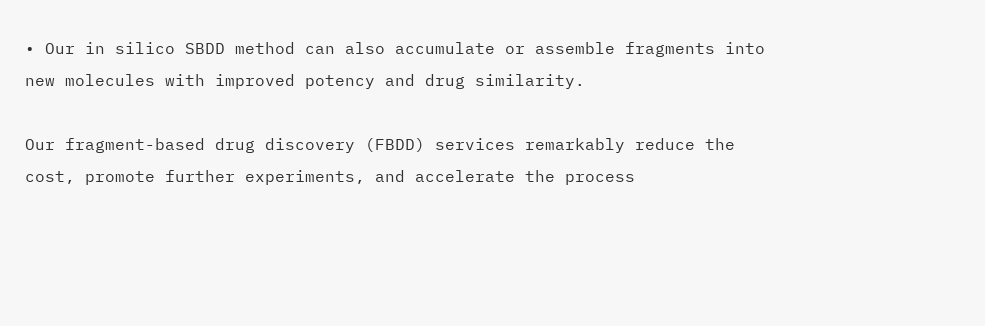• Our in silico SBDD method can also accumulate or assemble fragments into new molecules with improved potency and drug similarity.

Our fragment-based drug discovery (FBDD) services remarkably reduce the cost, promote further experiments, and accelerate the process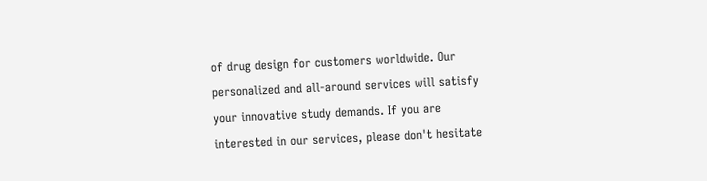of drug design for customers worldwide. Our personalized and all-around services will satisfy your innovative study demands. If you are interested in our services, please don't hesitate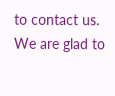to contact us. We are glad to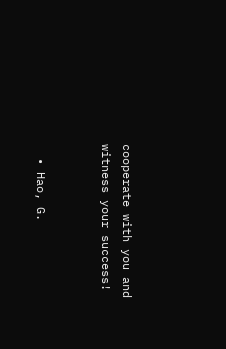cooperate with you and witness your success!


  • Hao, G.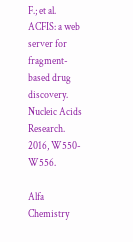F.; et al. ACFIS: a web server for fragment-based drug discovery. Nucleic Acids Research. 2016, W550-W556.

Alfa Chemistry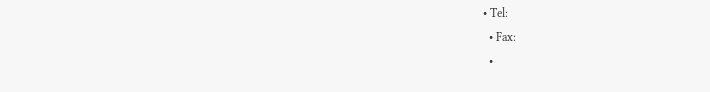• Tel:
  • Fax:
  •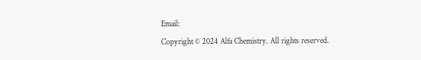Email:
Copyright © 2024 Alfa Chemistry. All rights reserved.